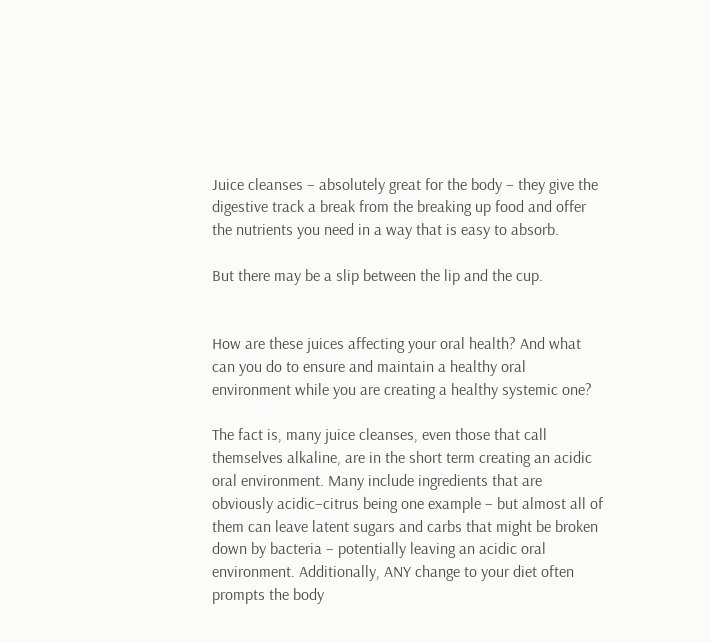Juice cleanses – absolutely great for the body – they give the digestive track a break from the breaking up food and offer the nutrients you need in a way that is easy to absorb.

But there may be a slip between the lip and the cup.


How are these juices affecting your oral health? And what can you do to ensure and maintain a healthy oral environment while you are creating a healthy systemic one?

The fact is, many juice cleanses, even those that call themselves alkaline, are in the short term creating an acidic oral environment. Many include ingredients that are obviously acidic–citrus being one example – but almost all of them can leave latent sugars and carbs that might be broken down by bacteria – potentially leaving an acidic oral environment. Additionally, ANY change to your diet often prompts the body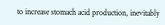to increase stomach acid production, inevitably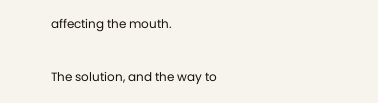affecting the mouth.

The solution, and the way to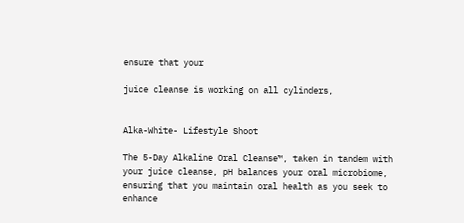ensure that your

juice cleanse is working on all cylinders,


Alka-White- Lifestyle Shoot

The 5-Day Alkaline Oral Cleanse™, taken in tandem with your juice cleanse, pH balances your oral microbiome, ensuring that you maintain oral health as you seek to enhance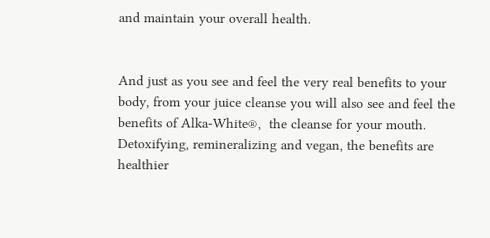and maintain your overall health.


And just as you see and feel the very real benefits to your body, from your juice cleanse you will also see and feel the benefits of Alka-White®,  the cleanse for your mouth. Detoxifying, remineralizing and vegan, the benefits are healthier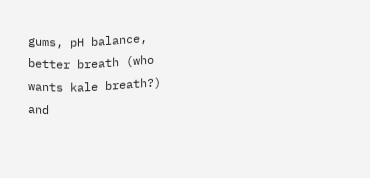gums, pH balance, better breath (who wants kale breath?) and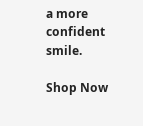a more confident smile.

Shop Now